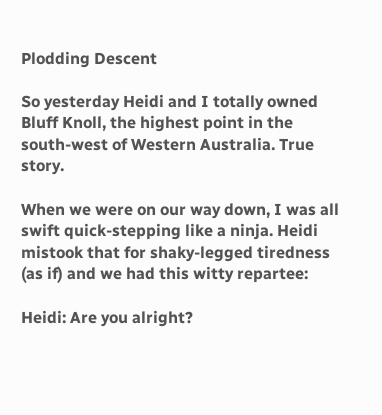Plodding Descent

So yesterday Heidi and I totally owned Bluff Knoll, the highest point in the south-west of Western Australia. True story.

When we were on our way down, I was all swift quick-stepping like a ninja. Heidi mistook that for shaky-legged tiredness (as if) and we had this witty repartee:

Heidi: Are you alright?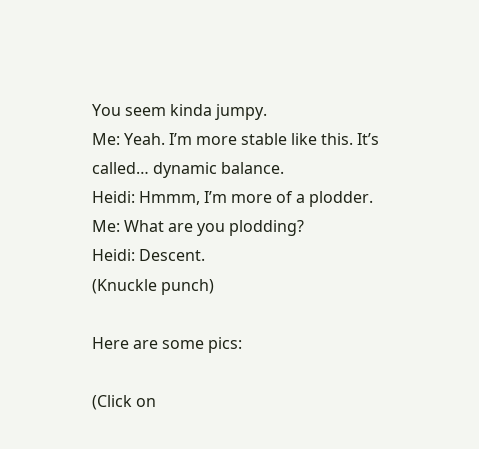You seem kinda jumpy.
Me: Yeah. I’m more stable like this. It’s called… dynamic balance.
Heidi: Hmmm, I’m more of a plodder.
Me: What are you plodding?
Heidi: Descent.
(Knuckle punch)

Here are some pics:

(Click on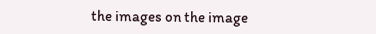the images on the image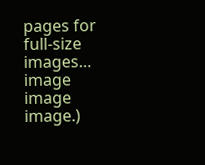pages for full-size images… image image image.)